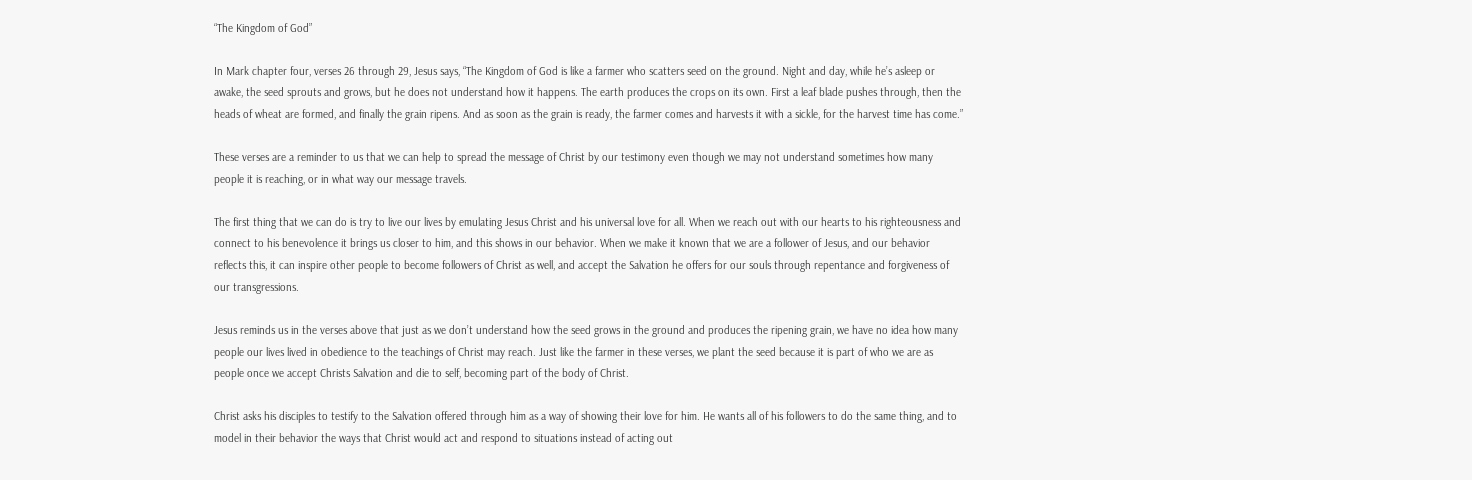“The Kingdom of God”

In Mark chapter four, verses 26 through 29, Jesus says, “The Kingdom of God is like a farmer who scatters seed on the ground. Night and day, while he’s asleep or awake, the seed sprouts and grows, but he does not understand how it happens. The earth produces the crops on its own. First a leaf blade pushes through, then the heads of wheat are formed, and finally the grain ripens. And as soon as the grain is ready, the farmer comes and harvests it with a sickle, for the harvest time has come.”

These verses are a reminder to us that we can help to spread the message of Christ by our testimony even though we may not understand sometimes how many people it is reaching, or in what way our message travels.

The first thing that we can do is try to live our lives by emulating Jesus Christ and his universal love for all. When we reach out with our hearts to his righteousness and connect to his benevolence it brings us closer to him, and this shows in our behavior. When we make it known that we are a follower of Jesus, and our behavior reflects this, it can inspire other people to become followers of Christ as well, and accept the Salvation he offers for our souls through repentance and forgiveness of our transgressions.

Jesus reminds us in the verses above that just as we don’t understand how the seed grows in the ground and produces the ripening grain, we have no idea how many people our lives lived in obedience to the teachings of Christ may reach. Just like the farmer in these verses, we plant the seed because it is part of who we are as people once we accept Christs Salvation and die to self, becoming part of the body of Christ.

Christ asks his disciples to testify to the Salvation offered through him as a way of showing their love for him. He wants all of his followers to do the same thing, and to model in their behavior the ways that Christ would act and respond to situations instead of acting out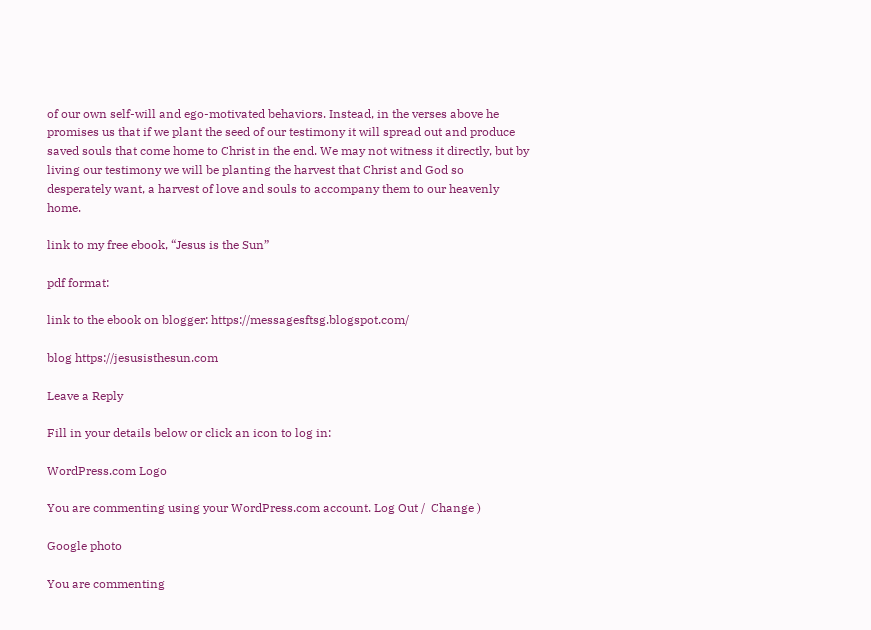of our own self-will and ego-motivated behaviors. Instead, in the verses above he promises us that if we plant the seed of our testimony it will spread out and produce saved souls that come home to Christ in the end. We may not witness it directly, but by living our testimony we will be planting the harvest that Christ and God so desperately want, a harvest of love and souls to accompany them to our heavenly home.

link to my free ebook, “Jesus is the Sun”

pdf format:

link to the ebook on blogger: https://messagesftsg.blogspot.com/

blog https://jesusisthesun.com

Leave a Reply

Fill in your details below or click an icon to log in:

WordPress.com Logo

You are commenting using your WordPress.com account. Log Out /  Change )

Google photo

You are commenting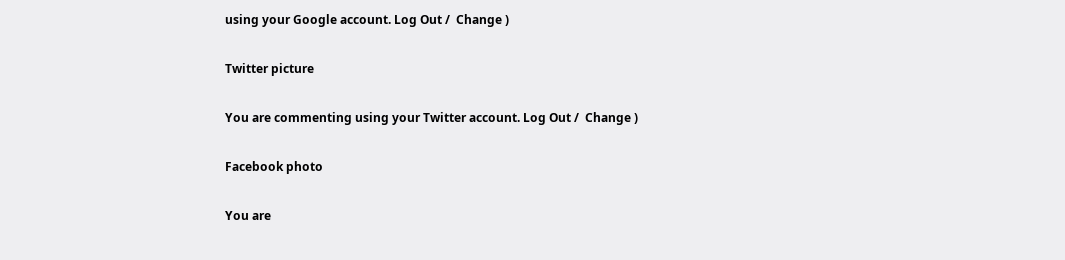using your Google account. Log Out /  Change )

Twitter picture

You are commenting using your Twitter account. Log Out /  Change )

Facebook photo

You are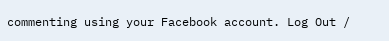commenting using your Facebook account. Log Out /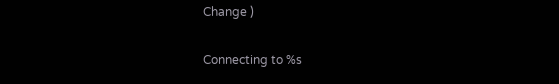Change )

Connecting to %s